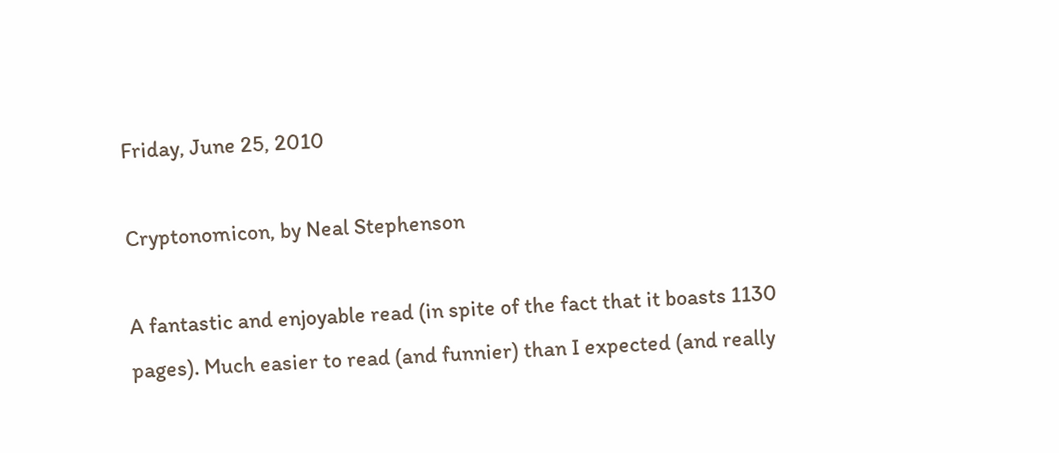Friday, June 25, 2010

Cryptonomicon, by Neal Stephenson

A fantastic and enjoyable read (in spite of the fact that it boasts 1130 pages). Much easier to read (and funnier) than I expected (and really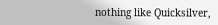nothing like Quicksilver,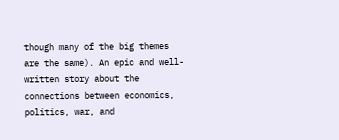though many of the big themes are the same). An epic and well-written story about the connections between economics, politics, war, and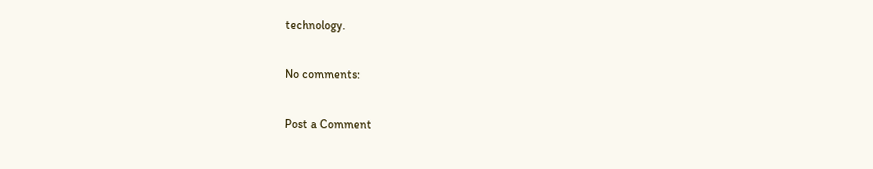technology.

No comments:

Post a Comment